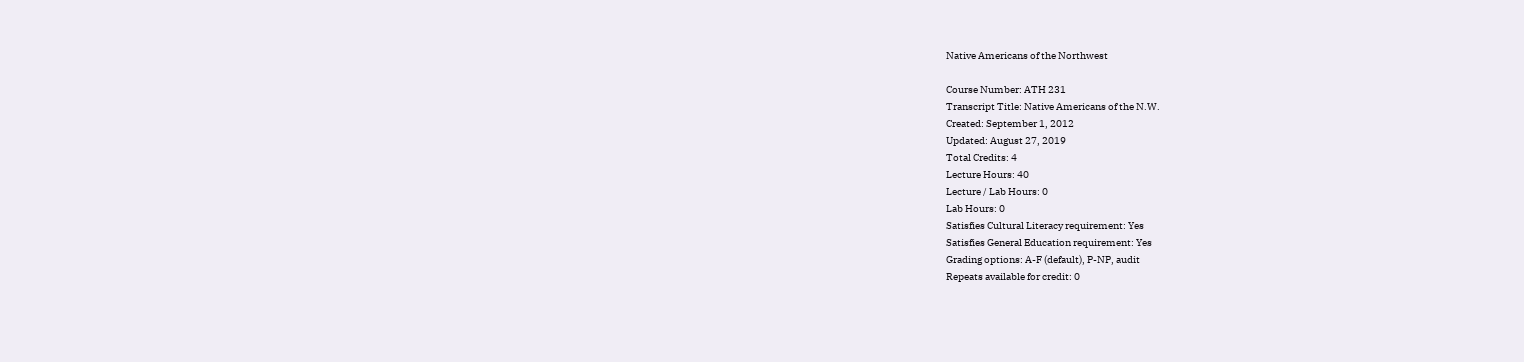Native Americans of the Northwest

Course Number: ATH 231
Transcript Title: Native Americans of the N.W.
Created: September 1, 2012
Updated: August 27, 2019
Total Credits: 4
Lecture Hours: 40
Lecture / Lab Hours: 0
Lab Hours: 0
Satisfies Cultural Literacy requirement: Yes
Satisfies General Education requirement: Yes
Grading options: A-F (default), P-NP, audit
Repeats available for credit: 0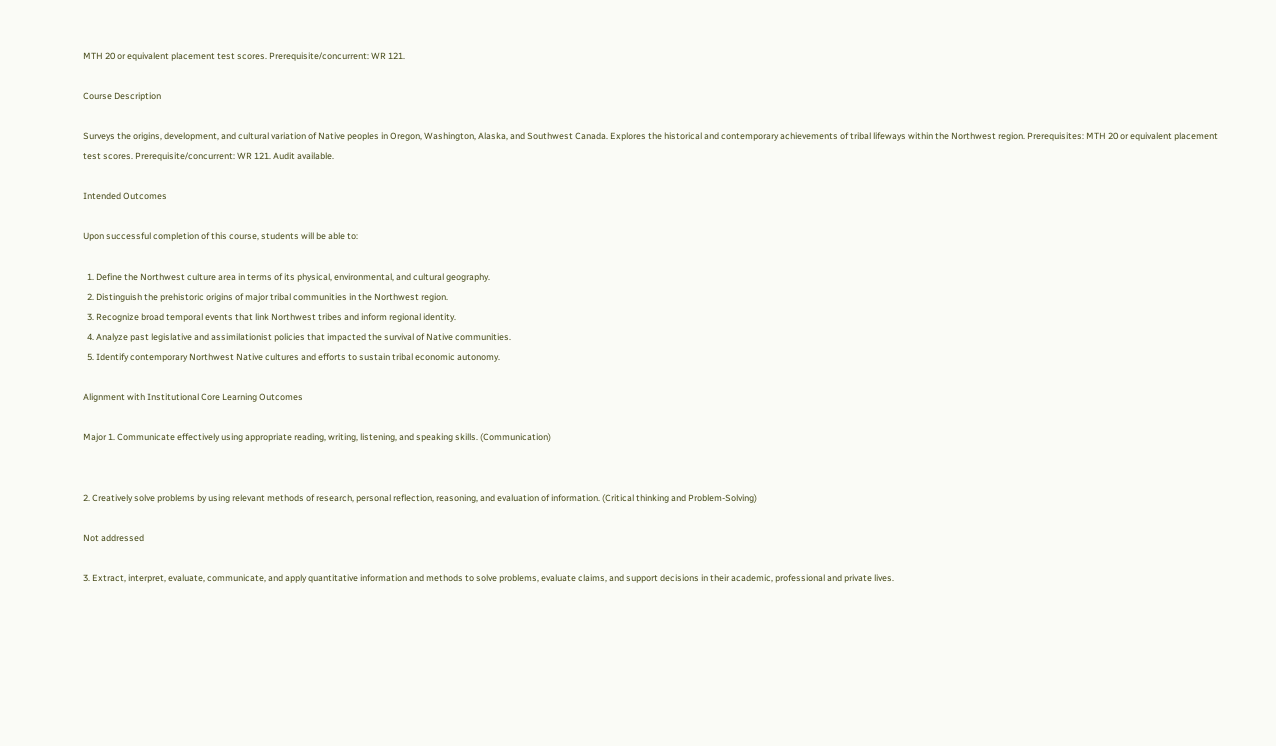MTH 20 or equivalent placement test scores. Prerequisite/concurrent: WR 121.

Course Description

Surveys the origins, development, and cultural variation of Native peoples in Oregon, Washington, Alaska, and Southwest Canada. Explores the historical and contemporary achievements of tribal lifeways within the Northwest region. Prerequisites: MTH 20 or equivalent placement test scores. Prerequisite/concurrent: WR 121. Audit available.

Intended Outcomes

Upon successful completion of this course, students will be able to:

  1. Define the Northwest culture area in terms of its physical, environmental, and cultural geography.
  2. Distinguish the prehistoric origins of major tribal communities in the Northwest region.
  3. Recognize broad temporal events that link Northwest tribes and inform regional identity.
  4. Analyze past legislative and assimilationist policies that impacted the survival of Native communities.
  5. Identify contemporary Northwest Native cultures and efforts to sustain tribal economic autonomy.

Alignment with Institutional Core Learning Outcomes

Major 1. Communicate effectively using appropriate reading, writing, listening, and speaking skills. (Communication)


2. Creatively solve problems by using relevant methods of research, personal reflection, reasoning, and evaluation of information. (Critical thinking and Problem-Solving)

Not addressed

3. Extract, interpret, evaluate, communicate, and apply quantitative information and methods to solve problems, evaluate claims, and support decisions in their academic, professional and private lives.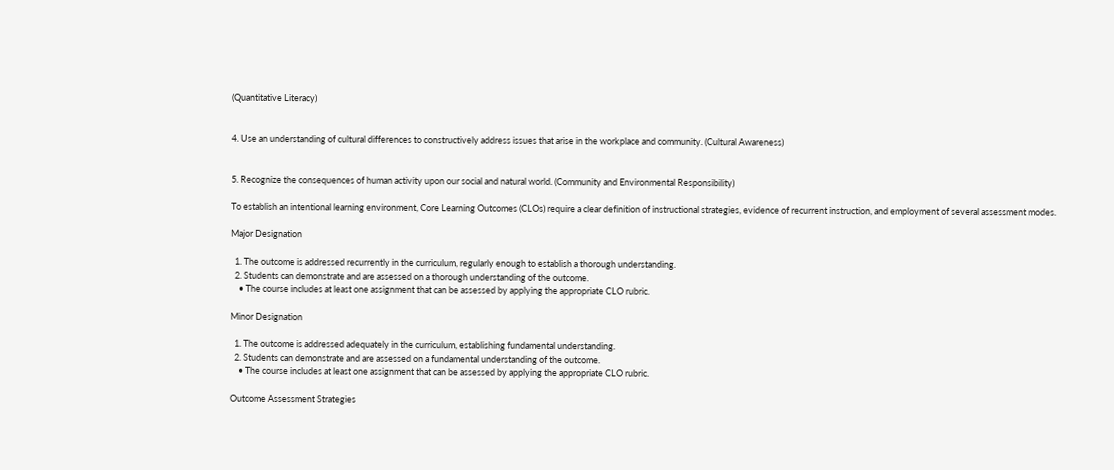(Quantitative Literacy)


4. Use an understanding of cultural differences to constructively address issues that arise in the workplace and community. (Cultural Awareness)


5. Recognize the consequences of human activity upon our social and natural world. (Community and Environmental Responsibility)

To establish an intentional learning environment, Core Learning Outcomes (CLOs) require a clear definition of instructional strategies, evidence of recurrent instruction, and employment of several assessment modes.

Major Designation

  1. The outcome is addressed recurrently in the curriculum, regularly enough to establish a thorough understanding.
  2. Students can demonstrate and are assessed on a thorough understanding of the outcome.
    • The course includes at least one assignment that can be assessed by applying the appropriate CLO rubric.

Minor Designation

  1. The outcome is addressed adequately in the curriculum, establishing fundamental understanding.
  2. Students can demonstrate and are assessed on a fundamental understanding of the outcome.
    • The course includes at least one assignment that can be assessed by applying the appropriate CLO rubric.

Outcome Assessment Strategies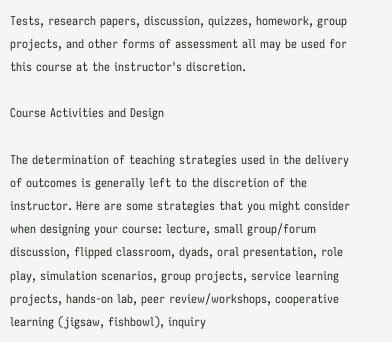Tests, research papers, discussion, quizzes, homework, group projects, and other forms of assessment all may be used for this course at the instructor's discretion.

Course Activities and Design

The determination of teaching strategies used in the delivery of outcomes is generally left to the discretion of the instructor. Here are some strategies that you might consider when designing your course: lecture, small group/forum discussion, flipped classroom, dyads, oral presentation, role play, simulation scenarios, group projects, service learning projects, hands-on lab, peer review/workshops, cooperative learning (jigsaw, fishbowl), inquiry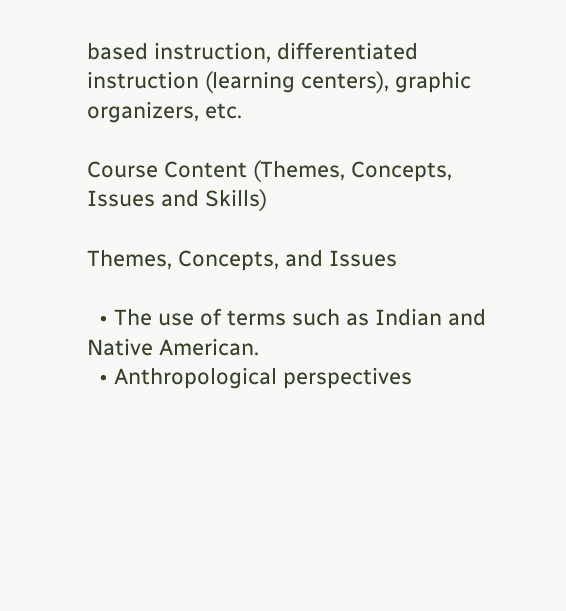based instruction, differentiated instruction (learning centers), graphic organizers, etc.

Course Content (Themes, Concepts, Issues and Skills)

Themes, Concepts, and Issues

  • The use of terms such as Indian and Native American.
  • Anthropological perspectives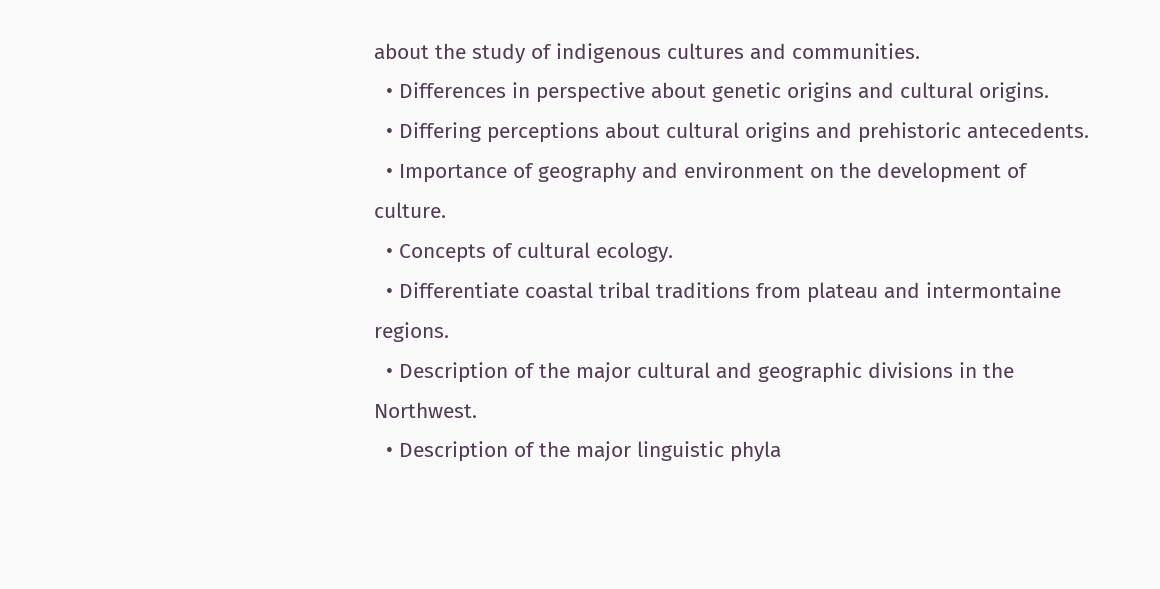about the study of indigenous cultures and communities.
  • Differences in perspective about genetic origins and cultural origins.
  • Differing perceptions about cultural origins and prehistoric antecedents.
  • Importance of geography and environment on the development of culture.
  • Concepts of cultural ecology.
  • Differentiate coastal tribal traditions from plateau and intermontaine regions.
  • Description of the major cultural and geographic divisions in the Northwest.
  • Description of the major linguistic phyla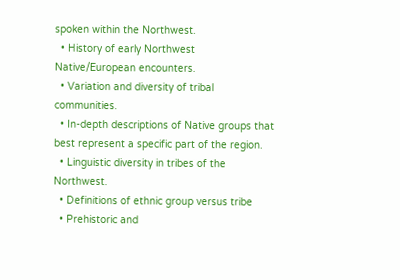spoken within the Northwest.
  • History of early Northwest Native/European encounters.
  • Variation and diversity of tribal communities.
  • In-depth descriptions of Native groups that best represent a specific part of the region.
  • Linguistic diversity in tribes of the Northwest.
  • Definitions of ethnic group versus tribe
  • Prehistoric and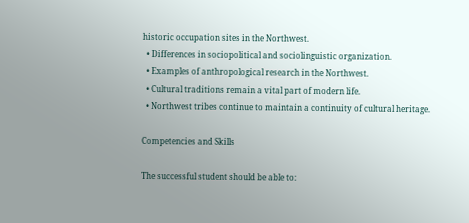historic occupation sites in the Northwest.
  • Differences in sociopolitical and sociolinguistic organization.
  • Examples of anthropological research in the Northwest.
  • Cultural traditions remain a vital part of modern life.
  • Northwest tribes continue to maintain a continuity of cultural heritage.

Competencies and Skills

The successful student should be able to: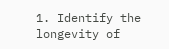1. Identify the longevity of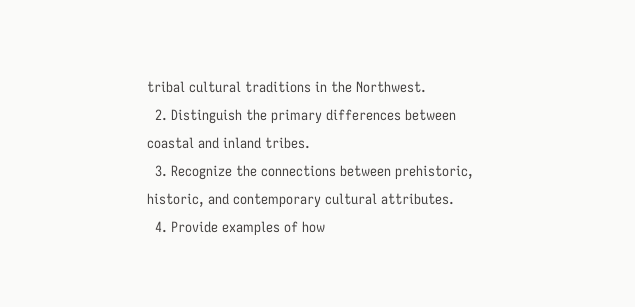tribal cultural traditions in the Northwest.
  2. Distinguish the primary differences between coastal and inland tribes.
  3. Recognize the connections between prehistoric, historic, and contemporary cultural attributes.
  4. Provide examples of how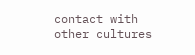contact with other cultures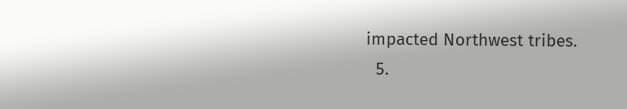impacted Northwest tribes.
  5.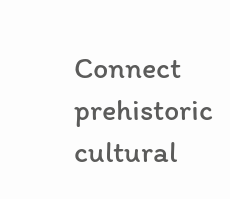Connect prehistoric cultural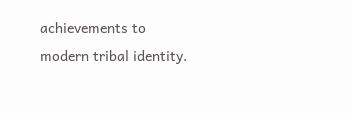achievements to modern tribal identity.